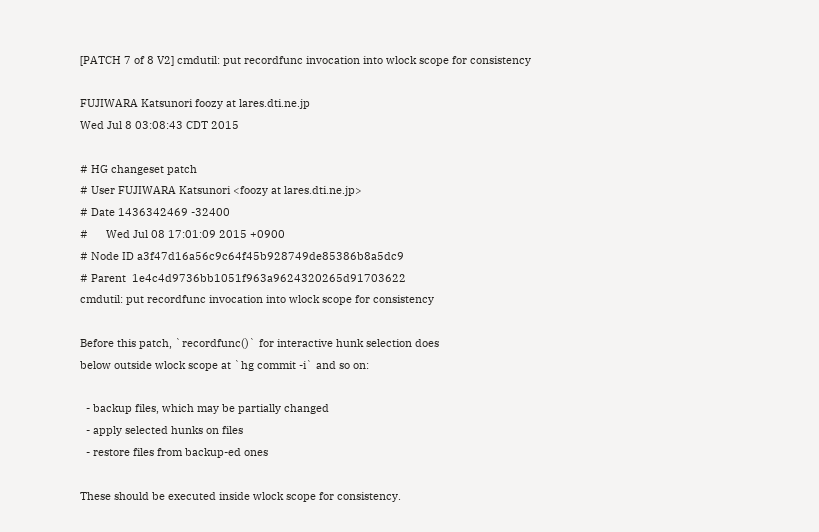[PATCH 7 of 8 V2] cmdutil: put recordfunc invocation into wlock scope for consistency

FUJIWARA Katsunori foozy at lares.dti.ne.jp
Wed Jul 8 03:08:43 CDT 2015

# HG changeset patch
# User FUJIWARA Katsunori <foozy at lares.dti.ne.jp>
# Date 1436342469 -32400
#      Wed Jul 08 17:01:09 2015 +0900
# Node ID a3f47d16a56c9c64f45b928749de85386b8a5dc9
# Parent  1e4c4d9736bb1051f963a9624320265d91703622
cmdutil: put recordfunc invocation into wlock scope for consistency

Before this patch, `recordfunc()` for interactive hunk selection does
below outside wlock scope at `hg commit -i` and so on:

  - backup files, which may be partially changed
  - apply selected hunks on files
  - restore files from backup-ed ones

These should be executed inside wlock scope for consistency.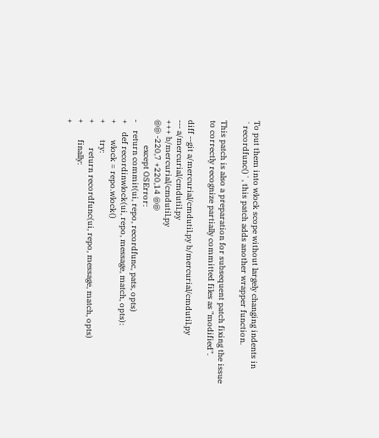To put them into wlock scope without largely changing indents in
`recordfunc()`, this patch adds another wrapper function.

This patch is also a preparation for subsequent patch fixing the issue
to correctly recognize partially committed files as "modified".

diff --git a/mercurial/cmdutil.py b/mercurial/cmdutil.py
--- a/mercurial/cmdutil.py
+++ b/mercurial/cmdutil.py
@@ -220,7 +220,14 @@
             except OSError:
-    return commit(ui, repo, recordfunc, pats, opts)
+    def recordinwlock(ui, repo, message, match, opts):
+        wlock = repo.wlock()
+        try:
+            return recordfunc(ui, repo, message, match, opts)
+        finally:
+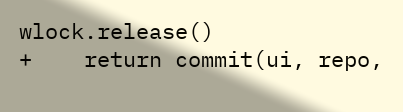wlock.release()
+    return commit(ui, repo,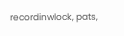recordinwlock, pats,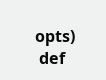opts)
 def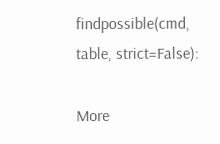findpossible(cmd, table, strict=False):

More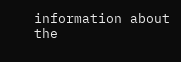information about the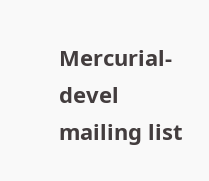Mercurial-devel mailing list